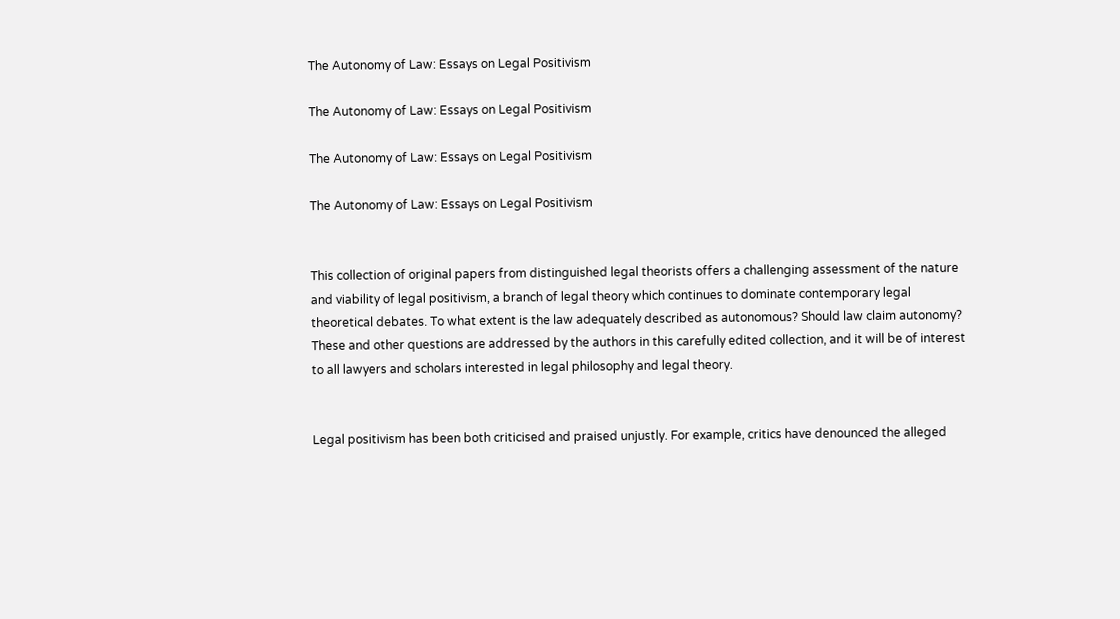The Autonomy of Law: Essays on Legal Positivism

The Autonomy of Law: Essays on Legal Positivism

The Autonomy of Law: Essays on Legal Positivism

The Autonomy of Law: Essays on Legal Positivism


This collection of original papers from distinguished legal theorists offers a challenging assessment of the nature and viability of legal positivism, a branch of legal theory which continues to dominate contemporary legal theoretical debates. To what extent is the law adequately described as autonomous? Should law claim autonomy? These and other questions are addressed by the authors in this carefully edited collection, and it will be of interest to all lawyers and scholars interested in legal philosophy and legal theory.


Legal positivism has been both criticised and praised unjustly. For example, critics have denounced the alleged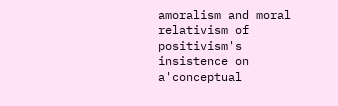amoralism and moral relativism of positivism's insistence on a'conceptual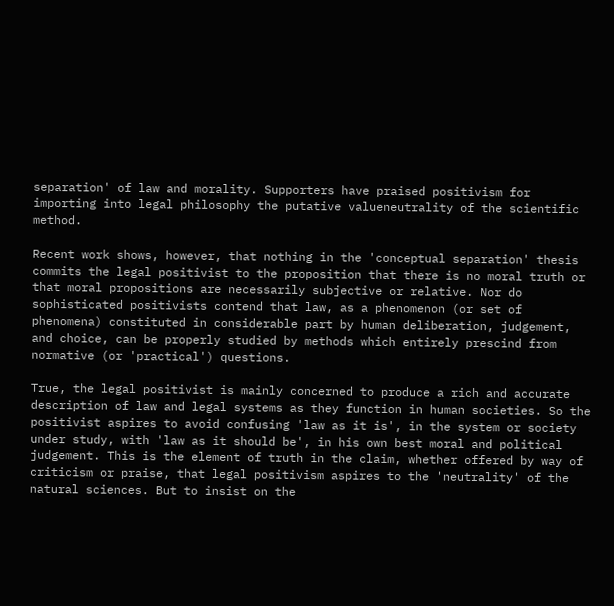separation' of law and morality. Supporters have praised positivism for importing into legal philosophy the putative valueneutrality of the scientific method.

Recent work shows, however, that nothing in the 'conceptual separation' thesis commits the legal positivist to the proposition that there is no moral truth or that moral propositions are necessarily subjective or relative. Nor do sophisticated positivists contend that law, as a phenomenon (or set of phenomena) constituted in considerable part by human deliberation, judgement, and choice, can be properly studied by methods which entirely prescind from normative (or 'practical') questions.

True, the legal positivist is mainly concerned to produce a rich and accurate description of law and legal systems as they function in human societies. So the positivist aspires to avoid confusing 'law as it is', in the system or society under study, with 'law as it should be', in his own best moral and political judgement. This is the element of truth in the claim, whether offered by way of criticism or praise, that legal positivism aspires to the 'neutrality' of the natural sciences. But to insist on the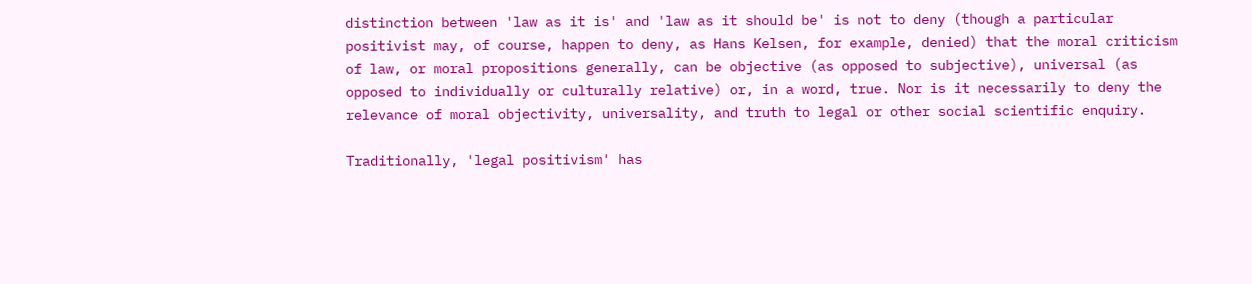distinction between 'law as it is' and 'law as it should be' is not to deny (though a particular positivist may, of course, happen to deny, as Hans Kelsen, for example, denied) that the moral criticism of law, or moral propositions generally, can be objective (as opposed to subjective), universal (as opposed to individually or culturally relative) or, in a word, true. Nor is it necessarily to deny the relevance of moral objectivity, universality, and truth to legal or other social scientific enquiry.

Traditionally, 'legal positivism' has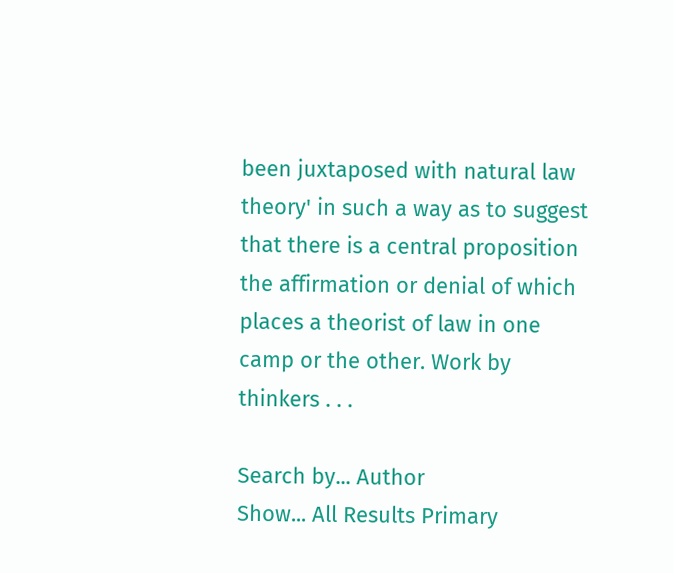been juxtaposed with natural law theory' in such a way as to suggest that there is a central proposition the affirmation or denial of which places a theorist of law in one camp or the other. Work by thinkers . . .

Search by... Author
Show... All Results Primary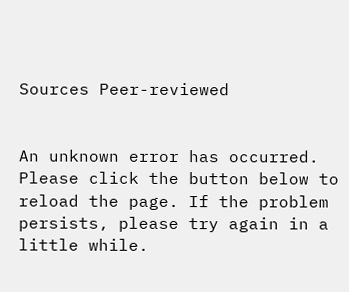Sources Peer-reviewed


An unknown error has occurred. Please click the button below to reload the page. If the problem persists, please try again in a little while.